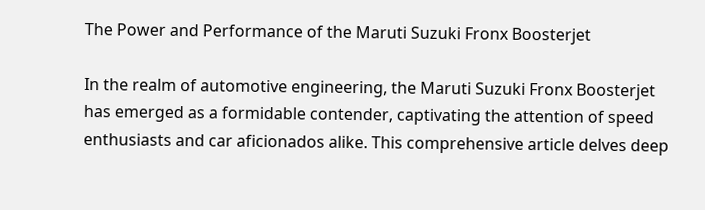The Power and Performance of the Maruti Suzuki Fronx Boosterjet

In the realm of automotive engineering, the Maruti Suzuki Fronx Boosterjet has emerged as a formidable contender, captivating the attention of speed enthusiasts and car aficionados alike. This comprehensive article delves deep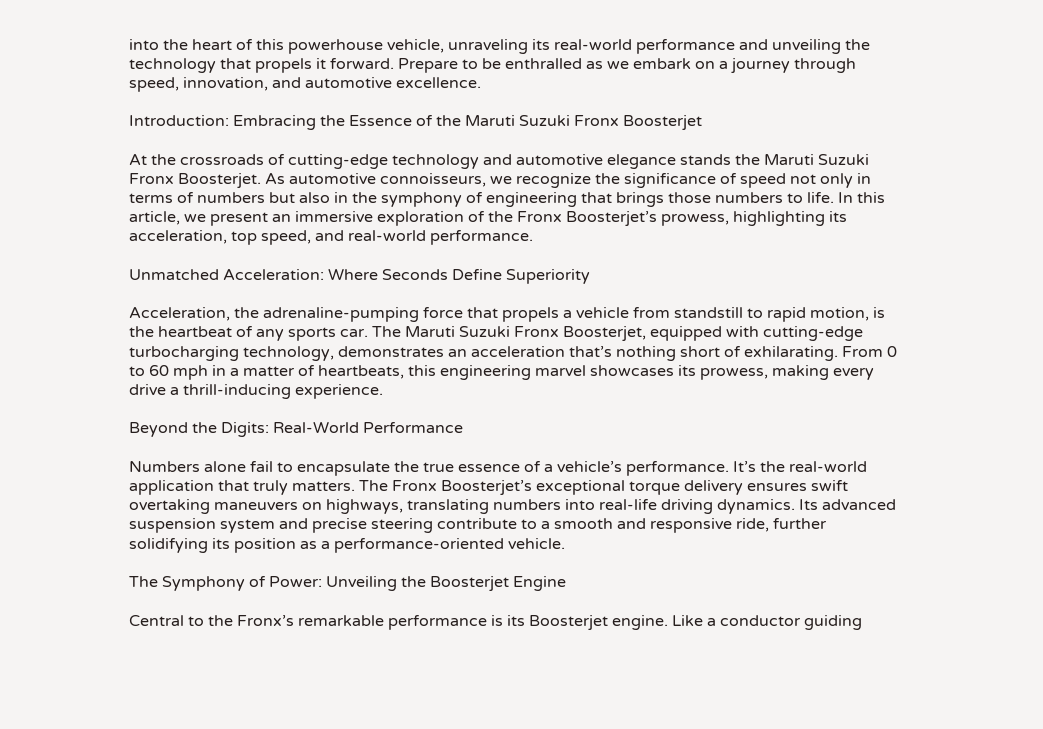into the heart of this powerhouse vehicle, unraveling its real-world performance and unveiling the technology that propels it forward. Prepare to be enthralled as we embark on a journey through speed, innovation, and automotive excellence.

Introduction: Embracing the Essence of the Maruti Suzuki Fronx Boosterjet

At the crossroads of cutting-edge technology and automotive elegance stands the Maruti Suzuki Fronx Boosterjet. As automotive connoisseurs, we recognize the significance of speed not only in terms of numbers but also in the symphony of engineering that brings those numbers to life. In this article, we present an immersive exploration of the Fronx Boosterjet’s prowess, highlighting its acceleration, top speed, and real-world performance.

Unmatched Acceleration: Where Seconds Define Superiority

Acceleration, the adrenaline-pumping force that propels a vehicle from standstill to rapid motion, is the heartbeat of any sports car. The Maruti Suzuki Fronx Boosterjet, equipped with cutting-edge turbocharging technology, demonstrates an acceleration that’s nothing short of exhilarating. From 0 to 60 mph in a matter of heartbeats, this engineering marvel showcases its prowess, making every drive a thrill-inducing experience.

Beyond the Digits: Real-World Performance

Numbers alone fail to encapsulate the true essence of a vehicle’s performance. It’s the real-world application that truly matters. The Fronx Boosterjet’s exceptional torque delivery ensures swift overtaking maneuvers on highways, translating numbers into real-life driving dynamics. Its advanced suspension system and precise steering contribute to a smooth and responsive ride, further solidifying its position as a performance-oriented vehicle.

The Symphony of Power: Unveiling the Boosterjet Engine

Central to the Fronx’s remarkable performance is its Boosterjet engine. Like a conductor guiding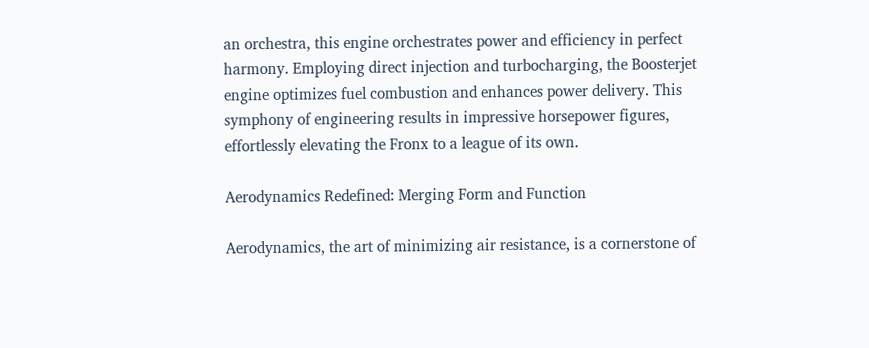an orchestra, this engine orchestrates power and efficiency in perfect harmony. Employing direct injection and turbocharging, the Boosterjet engine optimizes fuel combustion and enhances power delivery. This symphony of engineering results in impressive horsepower figures, effortlessly elevating the Fronx to a league of its own.

Aerodynamics Redefined: Merging Form and Function

Aerodynamics, the art of minimizing air resistance, is a cornerstone of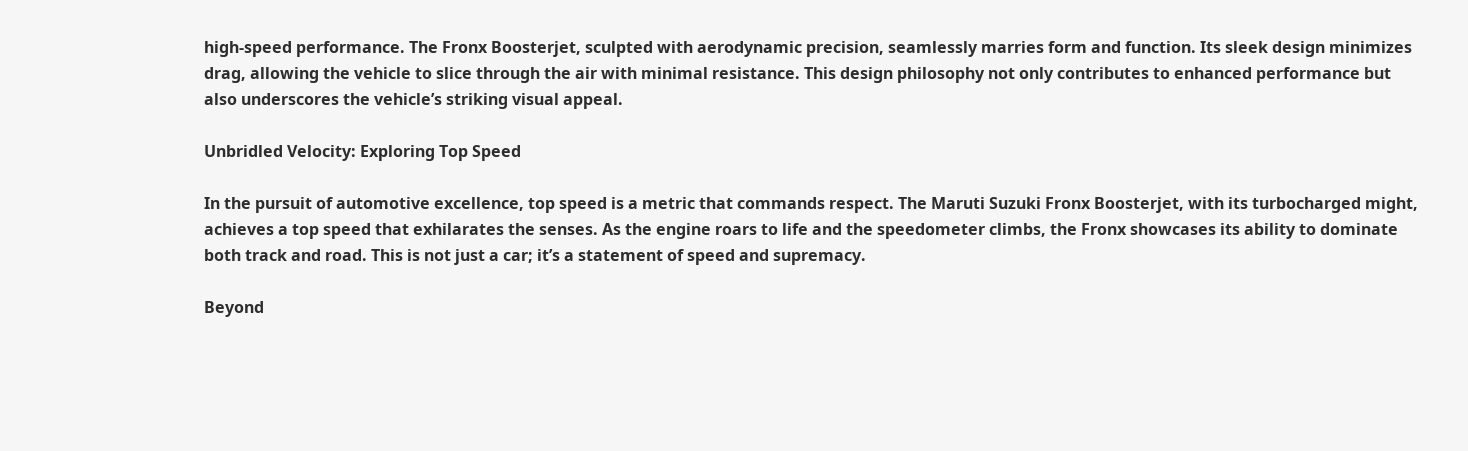high-speed performance. The Fronx Boosterjet, sculpted with aerodynamic precision, seamlessly marries form and function. Its sleek design minimizes drag, allowing the vehicle to slice through the air with minimal resistance. This design philosophy not only contributes to enhanced performance but also underscores the vehicle’s striking visual appeal.

Unbridled Velocity: Exploring Top Speed

In the pursuit of automotive excellence, top speed is a metric that commands respect. The Maruti Suzuki Fronx Boosterjet, with its turbocharged might, achieves a top speed that exhilarates the senses. As the engine roars to life and the speedometer climbs, the Fronx showcases its ability to dominate both track and road. This is not just a car; it’s a statement of speed and supremacy.

Beyond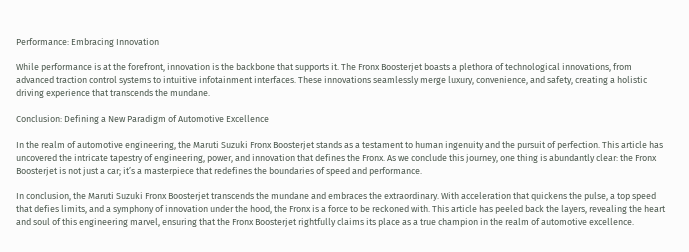Performance: Embracing Innovation

While performance is at the forefront, innovation is the backbone that supports it. The Fronx Boosterjet boasts a plethora of technological innovations, from advanced traction control systems to intuitive infotainment interfaces. These innovations seamlessly merge luxury, convenience, and safety, creating a holistic driving experience that transcends the mundane.

Conclusion: Defining a New Paradigm of Automotive Excellence

In the realm of automotive engineering, the Maruti Suzuki Fronx Boosterjet stands as a testament to human ingenuity and the pursuit of perfection. This article has uncovered the intricate tapestry of engineering, power, and innovation that defines the Fronx. As we conclude this journey, one thing is abundantly clear: the Fronx Boosterjet is not just a car; it’s a masterpiece that redefines the boundaries of speed and performance.

In conclusion, the Maruti Suzuki Fronx Boosterjet transcends the mundane and embraces the extraordinary. With acceleration that quickens the pulse, a top speed that defies limits, and a symphony of innovation under the hood, the Fronx is a force to be reckoned with. This article has peeled back the layers, revealing the heart and soul of this engineering marvel, ensuring that the Fronx Boosterjet rightfully claims its place as a true champion in the realm of automotive excellence.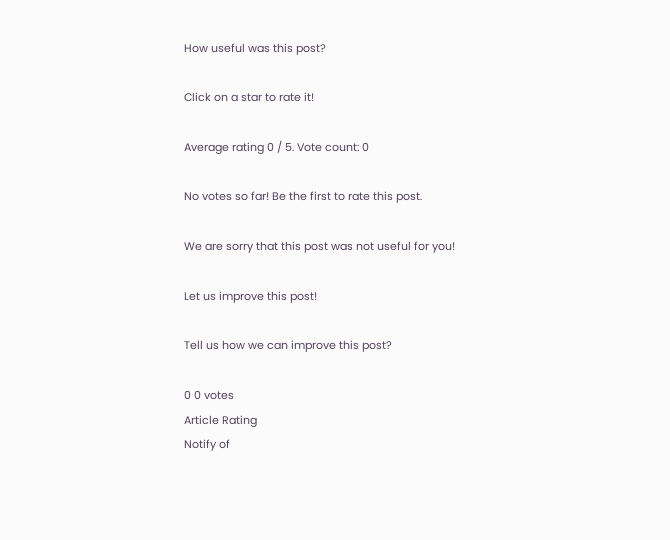How useful was this post?

Click on a star to rate it!

Average rating 0 / 5. Vote count: 0

No votes so far! Be the first to rate this post.

We are sorry that this post was not useful for you!

Let us improve this post!

Tell us how we can improve this post?

0 0 votes
Article Rating
Notify of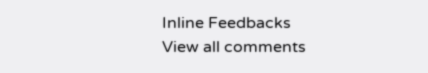Inline Feedbacks
View all comments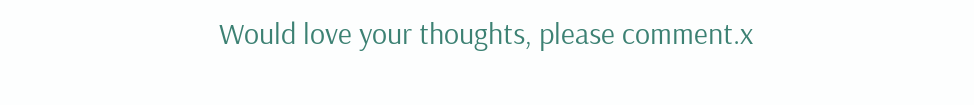Would love your thoughts, please comment.x